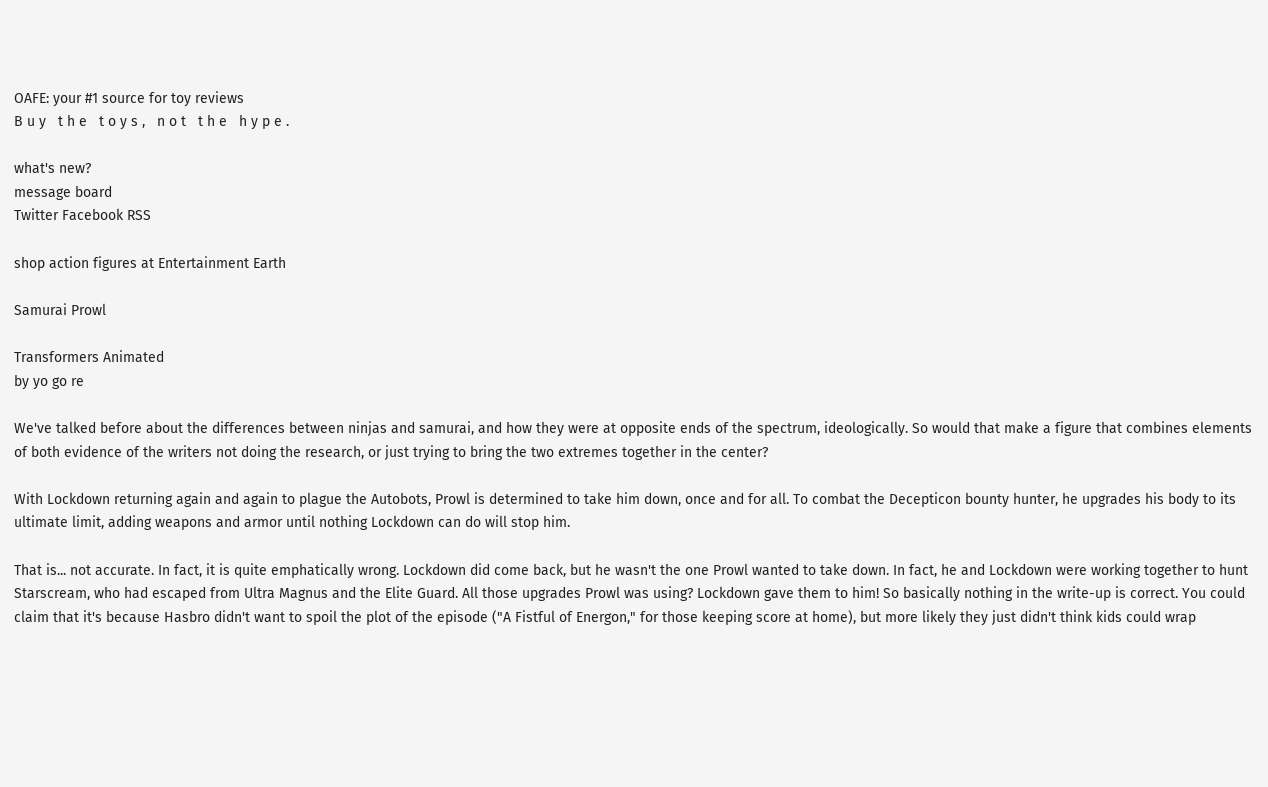OAFE: your #1 source for toy reviews
B u y   t h e   t o y s ,   n o t   t h e   h y p e .

what's new?
message board
Twitter Facebook RSS

shop action figures at Entertainment Earth

Samurai Prowl

Transformers Animated
by yo go re

We've talked before about the differences between ninjas and samurai, and how they were at opposite ends of the spectrum, ideologically. So would that make a figure that combines elements of both evidence of the writers not doing the research, or just trying to bring the two extremes together in the center?

With Lockdown returning again and again to plague the Autobots, Prowl is determined to take him down, once and for all. To combat the Decepticon bounty hunter, he upgrades his body to its ultimate limit, adding weapons and armor until nothing Lockdown can do will stop him.

That is... not accurate. In fact, it is quite emphatically wrong. Lockdown did come back, but he wasn't the one Prowl wanted to take down. In fact, he and Lockdown were working together to hunt Starscream, who had escaped from Ultra Magnus and the Elite Guard. All those upgrades Prowl was using? Lockdown gave them to him! So basically nothing in the write-up is correct. You could claim that it's because Hasbro didn't want to spoil the plot of the episode ("A Fistful of Energon," for those keeping score at home), but more likely they just didn't think kids could wrap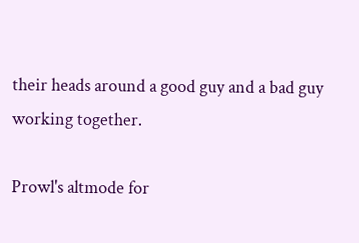their heads around a good guy and a bad guy working together.

Prowl's altmode for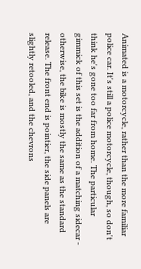Animated is a motorcycle, rather than the more familiar police car. It's still a police motorcycle, though, so don't think he's gone too far from home. The particular gimmick of this set is the addition of a matching sidecar - otherwise, the bike is mostly the same as the standard release. The front end is pointier, the side panels are slightly retooled, and the chevrons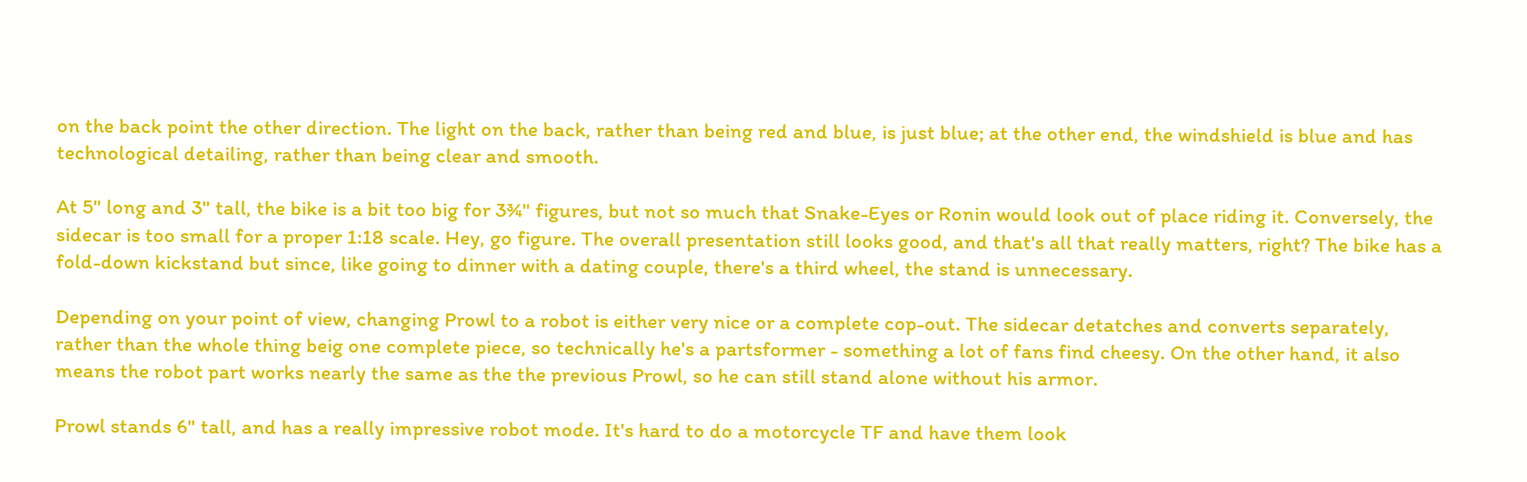on the back point the other direction. The light on the back, rather than being red and blue, is just blue; at the other end, the windshield is blue and has technological detailing, rather than being clear and smooth.

At 5" long and 3" tall, the bike is a bit too big for 3¾" figures, but not so much that Snake-Eyes or Ronin would look out of place riding it. Conversely, the sidecar is too small for a proper 1:18 scale. Hey, go figure. The overall presentation still looks good, and that's all that really matters, right? The bike has a fold-down kickstand but since, like going to dinner with a dating couple, there's a third wheel, the stand is unnecessary.

Depending on your point of view, changing Prowl to a robot is either very nice or a complete cop-out. The sidecar detatches and converts separately, rather than the whole thing beig one complete piece, so technically he's a partsformer - something a lot of fans find cheesy. On the other hand, it also means the robot part works nearly the same as the the previous Prowl, so he can still stand alone without his armor.

Prowl stands 6" tall, and has a really impressive robot mode. It's hard to do a motorcycle TF and have them look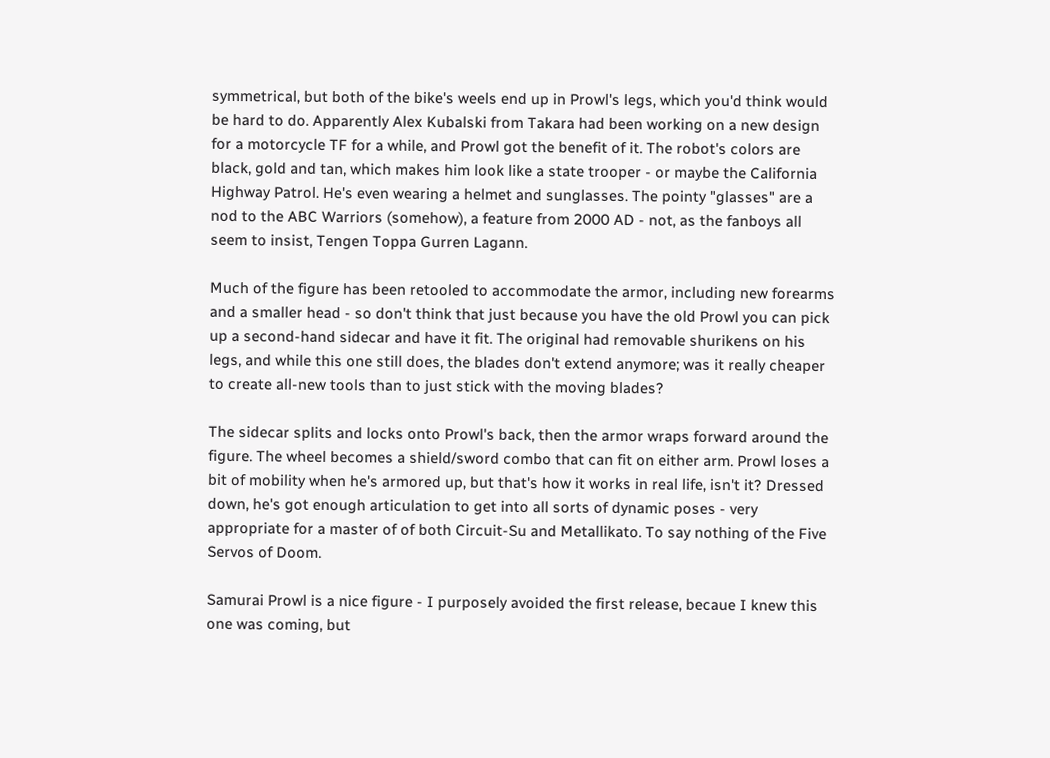symmetrical, but both of the bike's weels end up in Prowl's legs, which you'd think would be hard to do. Apparently Alex Kubalski from Takara had been working on a new design for a motorcycle TF for a while, and Prowl got the benefit of it. The robot's colors are black, gold and tan, which makes him look like a state trooper - or maybe the California Highway Patrol. He's even wearing a helmet and sunglasses. The pointy "glasses" are a nod to the ABC Warriors (somehow), a feature from 2000 AD - not, as the fanboys all seem to insist, Tengen Toppa Gurren Lagann.

Much of the figure has been retooled to accommodate the armor, including new forearms and a smaller head - so don't think that just because you have the old Prowl you can pick up a second-hand sidecar and have it fit. The original had removable shurikens on his legs, and while this one still does, the blades don't extend anymore; was it really cheaper to create all-new tools than to just stick with the moving blades?

The sidecar splits and locks onto Prowl's back, then the armor wraps forward around the figure. The wheel becomes a shield/sword combo that can fit on either arm. Prowl loses a bit of mobility when he's armored up, but that's how it works in real life, isn't it? Dressed down, he's got enough articulation to get into all sorts of dynamic poses - very appropriate for a master of of both Circuit-Su and Metallikato. To say nothing of the Five Servos of Doom.

Samurai Prowl is a nice figure - I purposely avoided the first release, becaue I knew this one was coming, but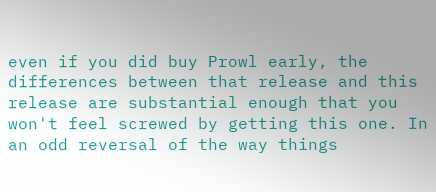even if you did buy Prowl early, the differences between that release and this release are substantial enough that you won't feel screwed by getting this one. In an odd reversal of the way things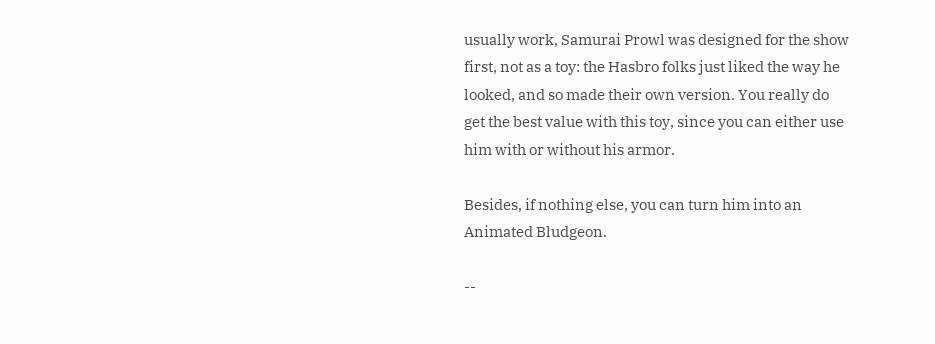usually work, Samurai Prowl was designed for the show first, not as a toy: the Hasbro folks just liked the way he looked, and so made their own version. You really do get the best value with this toy, since you can either use him with or without his armor.

Besides, if nothing else, you can turn him into an Animated Bludgeon.

--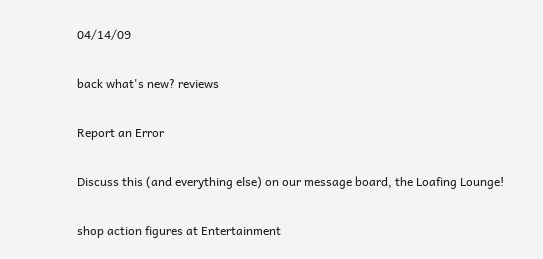04/14/09

back what's new? reviews

Report an Error

Discuss this (and everything else) on our message board, the Loafing Lounge!

shop action figures at Entertainment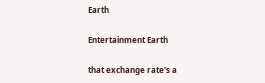Earth

Entertainment Earth

that exchange rate's a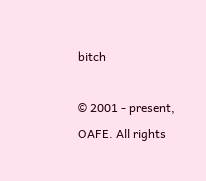bitch

© 2001 - present, OAFE. All rights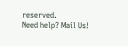reserved.
Need help? Mail Us!